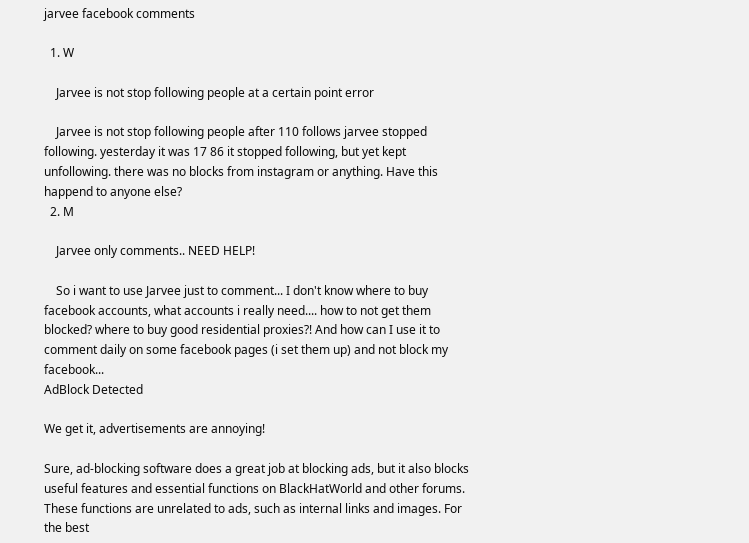jarvee facebook comments

  1. W

    Jarvee is not stop following people at a certain point error

    Jarvee is not stop following people after 110 follows jarvee stopped following. yesterday it was 17 86 it stopped following, but yet kept unfollowing. there was no blocks from instagram or anything. Have this happend to anyone else?
  2. M

    Jarvee only comments.. NEED HELP!

    So i want to use Jarvee just to comment... I don't know where to buy facebook accounts, what accounts i really need.... how to not get them blocked? where to buy good residential proxies?! And how can I use it to comment daily on some facebook pages (i set them up) and not block my facebook...
AdBlock Detected

We get it, advertisements are annoying!

Sure, ad-blocking software does a great job at blocking ads, but it also blocks useful features and essential functions on BlackHatWorld and other forums. These functions are unrelated to ads, such as internal links and images. For the best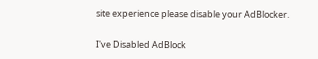site experience please disable your AdBlocker.

I've Disabled AdBlock